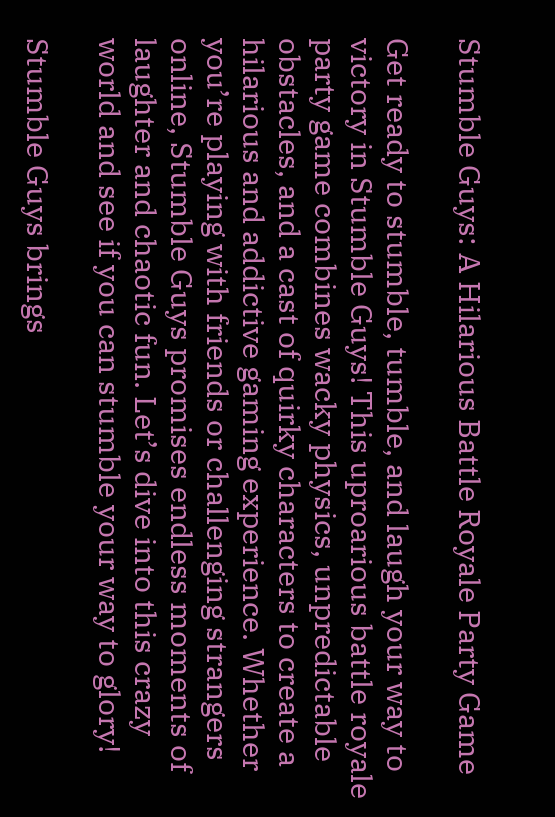Stumble Guys: A Hilarious Battle Royale Party Game

Get ready to stumble, tumble, and laugh your way to victory in Stumble Guys! This uproarious battle royale party game combines wacky physics, unpredictable obstacles, and a cast of quirky characters to create a hilarious and addictive gaming experience. Whether you’re playing with friends or challenging strangers online, Stumble Guys promises endless moments of laughter and chaotic fun. Let’s dive into this crazy world and see if you can stumble your way to glory!

Stumble Guys brings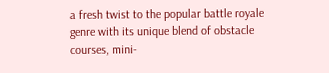a fresh twist to the popular battle royale genre with its unique blend of obstacle courses, mini-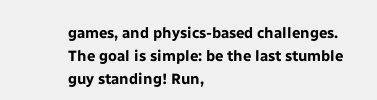games, and physics-based challenges. The goal is simple: be the last stumble guy standing! Run,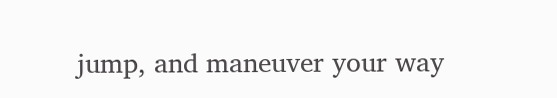jump, and maneuver your way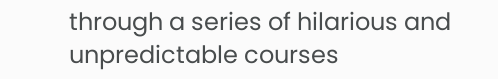through a series of hilarious and unpredictable courses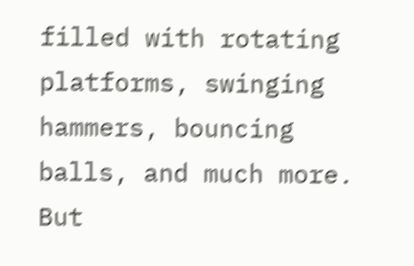filled with rotating platforms, swinging hammers, bouncing balls, and much more. But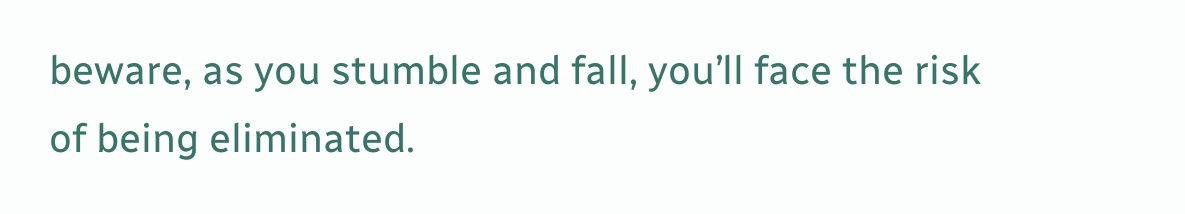beware, as you stumble and fall, you’ll face the risk of being eliminated.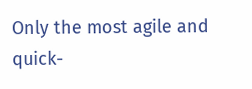Only the most agile and quick-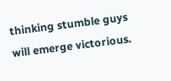thinking stumble guys will emerge victorious.